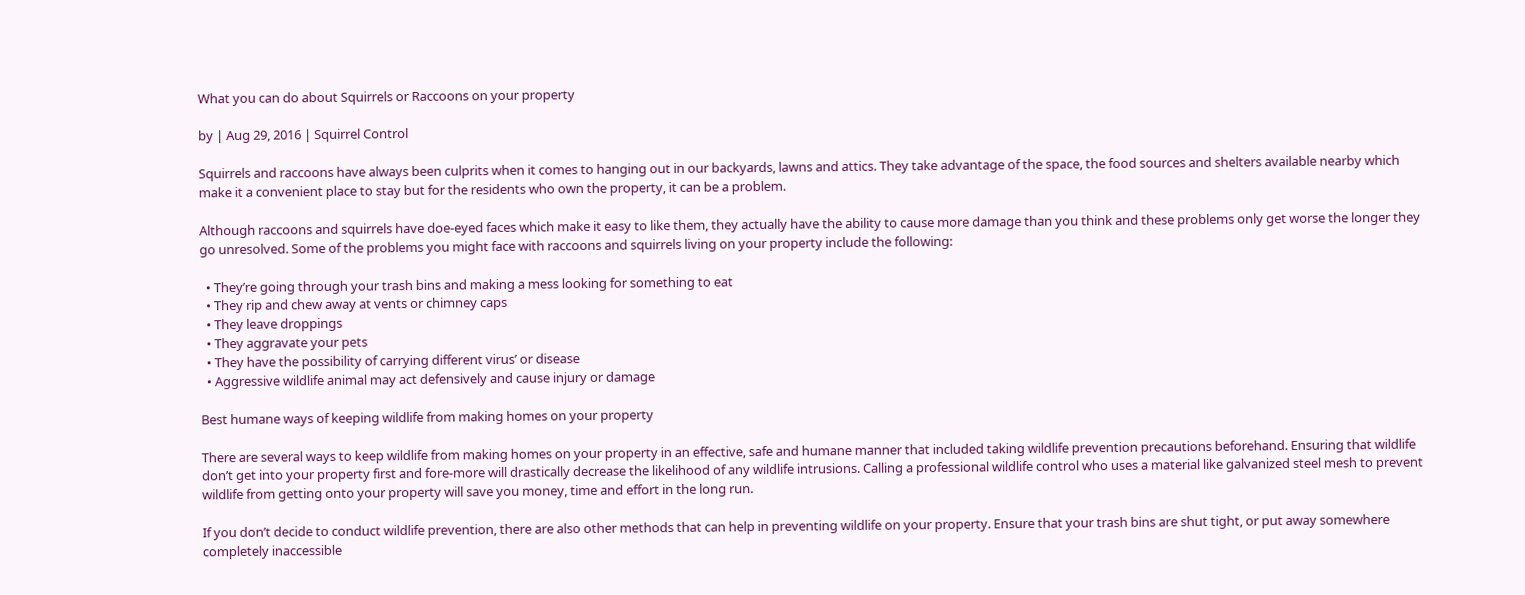What you can do about Squirrels or Raccoons on your property

by | Aug 29, 2016 | Squirrel Control

Squirrels and raccoons have always been culprits when it comes to hanging out in our backyards, lawns and attics. They take advantage of the space, the food sources and shelters available nearby which make it a convenient place to stay but for the residents who own the property, it can be a problem.

Although raccoons and squirrels have doe-eyed faces which make it easy to like them, they actually have the ability to cause more damage than you think and these problems only get worse the longer they go unresolved. Some of the problems you might face with raccoons and squirrels living on your property include the following:

  • They’re going through your trash bins and making a mess looking for something to eat
  • They rip and chew away at vents or chimney caps
  • They leave droppings
  • They aggravate your pets
  • They have the possibility of carrying different virus’ or disease
  • Aggressive wildlife animal may act defensively and cause injury or damage

Best humane ways of keeping wildlife from making homes on your property

There are several ways to keep wildlife from making homes on your property in an effective, safe and humane manner that included taking wildlife prevention precautions beforehand. Ensuring that wildlife don’t get into your property first and fore-more will drastically decrease the likelihood of any wildlife intrusions. Calling a professional wildlife control who uses a material like galvanized steel mesh to prevent wildlife from getting onto your property will save you money, time and effort in the long run.

If you don’t decide to conduct wildlife prevention, there are also other methods that can help in preventing wildlife on your property. Ensure that your trash bins are shut tight, or put away somewhere completely inaccessible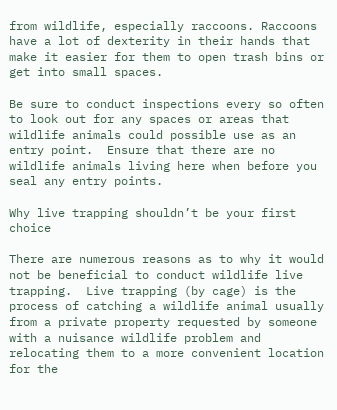from wildlife, especially raccoons. Raccoons have a lot of dexterity in their hands that make it easier for them to open trash bins or get into small spaces.

Be sure to conduct inspections every so often to look out for any spaces or areas that wildlife animals could possible use as an entry point.  Ensure that there are no wildlife animals living here when before you seal any entry points.

Why live trapping shouldn’t be your first choice

There are numerous reasons as to why it would not be beneficial to conduct wildlife live trapping.  Live trapping (by cage) is the process of catching a wildlife animal usually from a private property requested by someone with a nuisance wildlife problem and relocating them to a more convenient location for the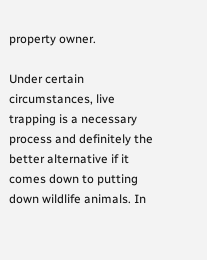property owner.

Under certain circumstances, live trapping is a necessary process and definitely the better alternative if it comes down to putting down wildlife animals. In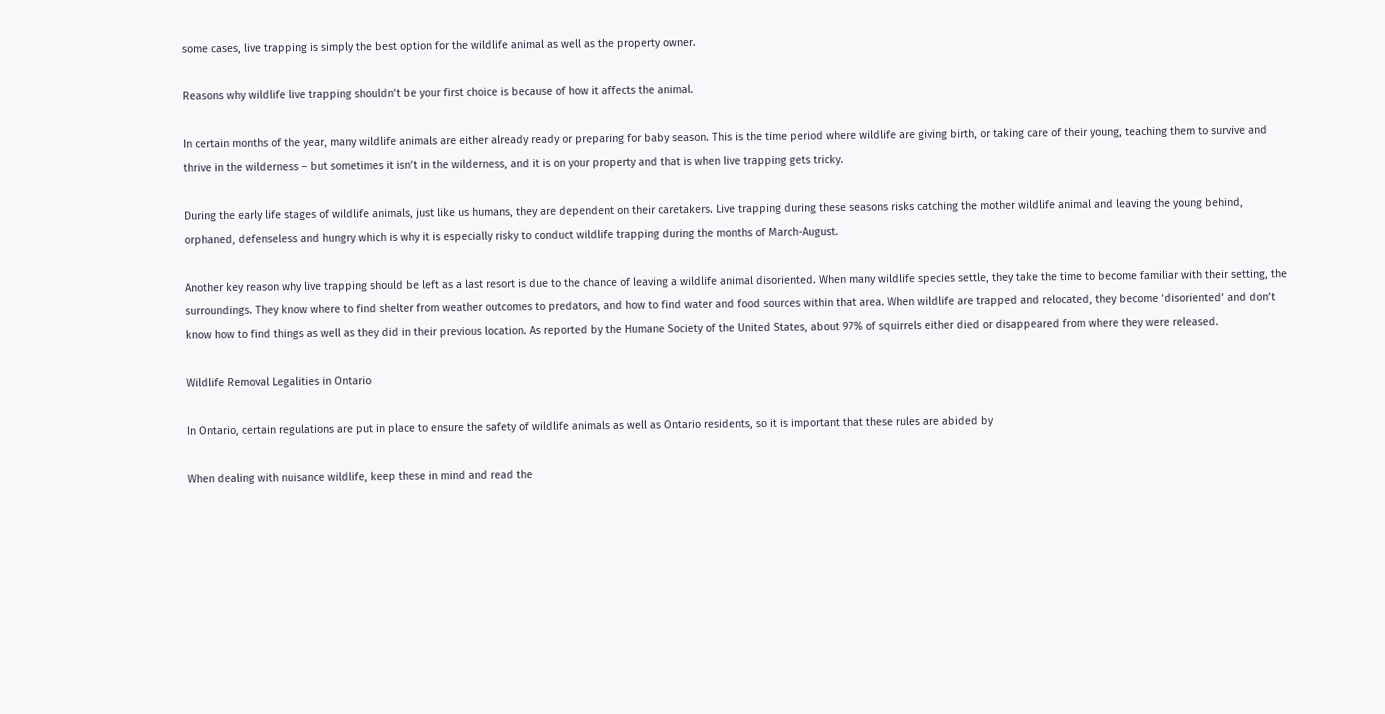some cases, live trapping is simply the best option for the wildlife animal as well as the property owner.

Reasons why wildlife live trapping shouldn’t be your first choice is because of how it affects the animal.

In certain months of the year, many wildlife animals are either already ready or preparing for baby season. This is the time period where wildlife are giving birth, or taking care of their young, teaching them to survive and thrive in the wilderness – but sometimes it isn’t in the wilderness, and it is on your property and that is when live trapping gets tricky.

During the early life stages of wildlife animals, just like us humans, they are dependent on their caretakers. Live trapping during these seasons risks catching the mother wildlife animal and leaving the young behind, orphaned, defenseless and hungry which is why it is especially risky to conduct wildlife trapping during the months of March-August.

Another key reason why live trapping should be left as a last resort is due to the chance of leaving a wildlife animal disoriented. When many wildlife species settle, they take the time to become familiar with their setting, the surroundings. They know where to find shelter from weather outcomes to predators, and how to find water and food sources within that area. When wildlife are trapped and relocated, they become ‘disoriented’ and don’t know how to find things as well as they did in their previous location. As reported by the Humane Society of the United States, about 97% of squirrels either died or disappeared from where they were released.

Wildlife Removal Legalities in Ontario

In Ontario, certain regulations are put in place to ensure the safety of wildlife animals as well as Ontario residents, so it is important that these rules are abided by

When dealing with nuisance wildlife, keep these in mind and read the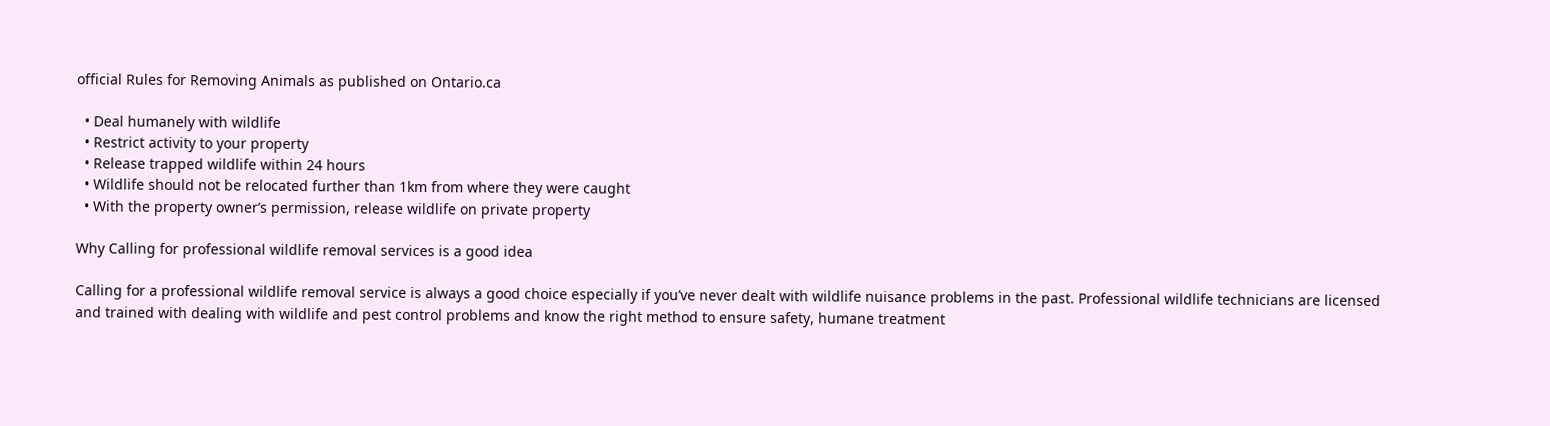official Rules for Removing Animals as published on Ontario.ca

  • Deal humanely with wildlife
  • Restrict activity to your property
  • Release trapped wildlife within 24 hours
  • Wildlife should not be relocated further than 1km from where they were caught
  • With the property owner’s permission, release wildlife on private property

Why Calling for professional wildlife removal services is a good idea

Calling for a professional wildlife removal service is always a good choice especially if you’ve never dealt with wildlife nuisance problems in the past. Professional wildlife technicians are licensed and trained with dealing with wildlife and pest control problems and know the right method to ensure safety, humane treatment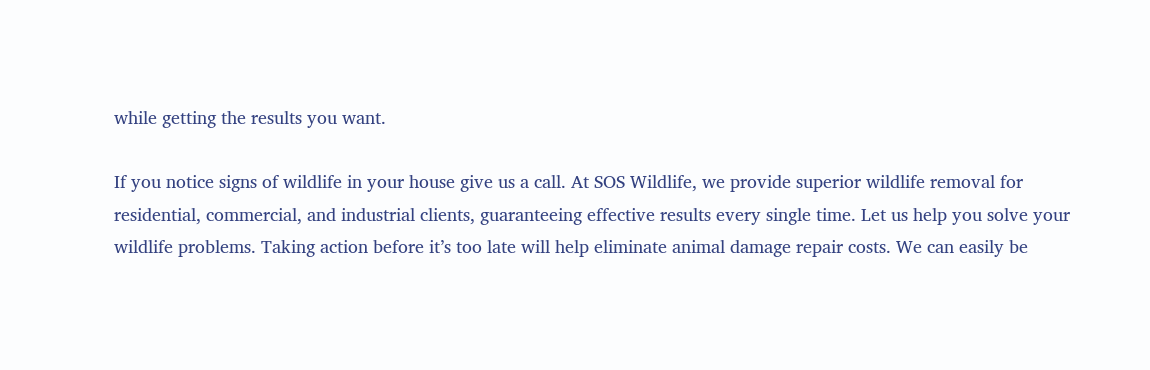while getting the results you want.

If you notice signs of wildlife in your house give us a call. At SOS Wildlife, we provide superior wildlife removal for residential, commercial, and industrial clients, guaranteeing effective results every single time. Let us help you solve your wildlife problems. Taking action before it’s too late will help eliminate animal damage repair costs. We can easily be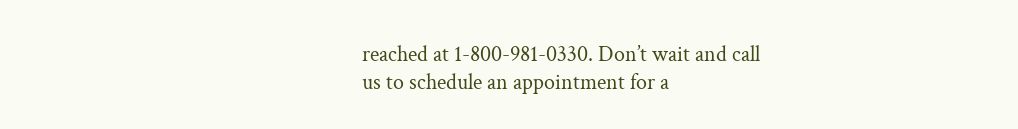reached at 1-800-981-0330. Don’t wait and call us to schedule an appointment for a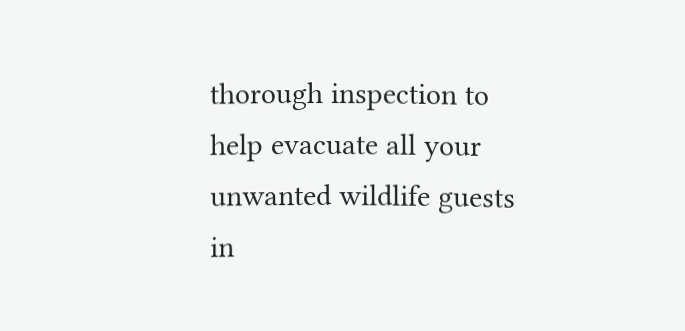thorough inspection to help evacuate all your unwanted wildlife guests in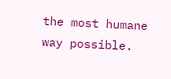the most humane way possible.